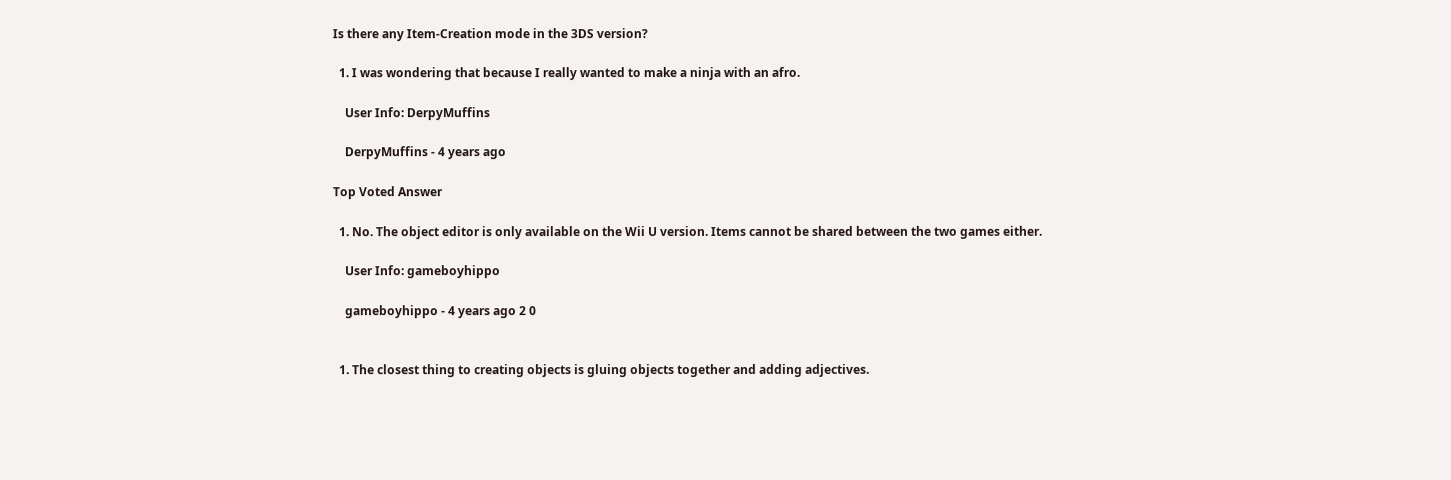Is there any Item-Creation mode in the 3DS version?

  1. I was wondering that because I really wanted to make a ninja with an afro.

    User Info: DerpyMuffins

    DerpyMuffins - 4 years ago

Top Voted Answer

  1. No. The object editor is only available on the Wii U version. Items cannot be shared between the two games either.

    User Info: gameboyhippo

    gameboyhippo - 4 years ago 2 0


  1. The closest thing to creating objects is gluing objects together and adding adjectives.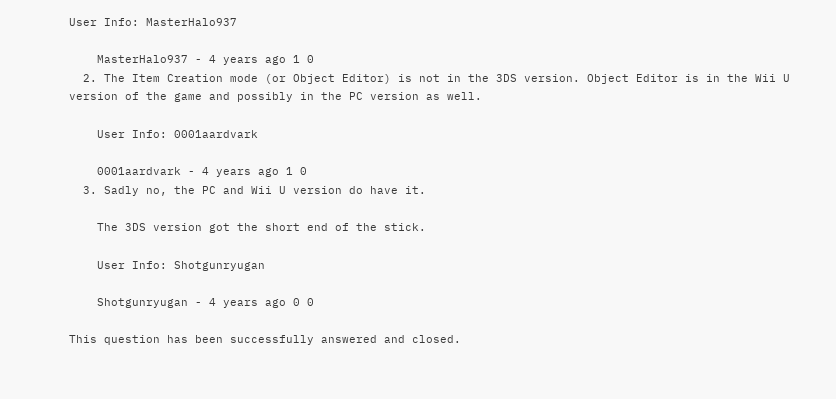User Info: MasterHalo937

    MasterHalo937 - 4 years ago 1 0
  2. The Item Creation mode (or Object Editor) is not in the 3DS version. Object Editor is in the Wii U version of the game and possibly in the PC version as well.

    User Info: 0001aardvark

    0001aardvark - 4 years ago 1 0
  3. Sadly no, the PC and Wii U version do have it.

    The 3DS version got the short end of the stick.

    User Info: Shotgunryugan

    Shotgunryugan - 4 years ago 0 0

This question has been successfully answered and closed.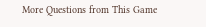More Questions from This Game